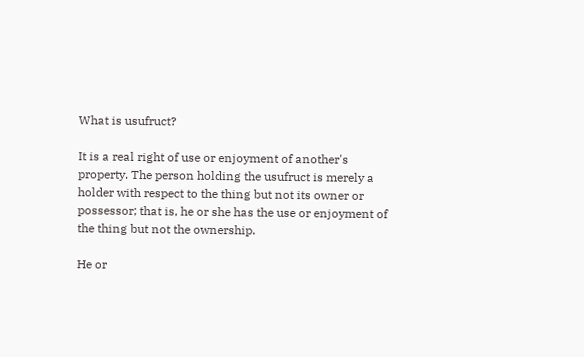What is usufruct?

It is a real right of use or enjoyment of another's property. The person holding the usufruct is merely a holder with respect to the thing but not its owner or possessor; that is, he or she has the use or enjoyment of the thing but not the ownership.

He or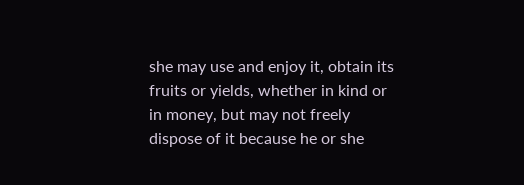she may use and enjoy it, obtain its fruits or yields, whether in kind or in money, but may not freely dispose of it because he or she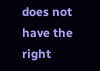does not have the right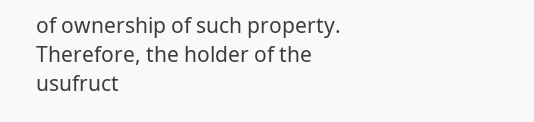of ownership of such property. Therefore, the holder of the usufruct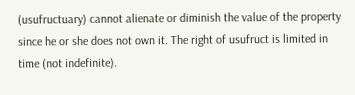(usufructuary) cannot alienate or diminish the value of the property since he or she does not own it. The right of usufruct is limited in time (not indefinite).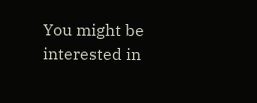You might be interested in